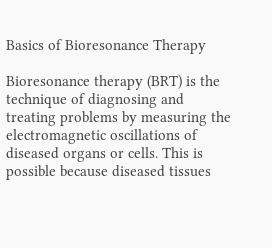Basics of Bioresonance Therapy

Bioresonance therapy (BRT) is the technique of diagnosing and treating problems by measuring the electromagnetic oscillations of diseased organs or cells. This is possible because diseased tissues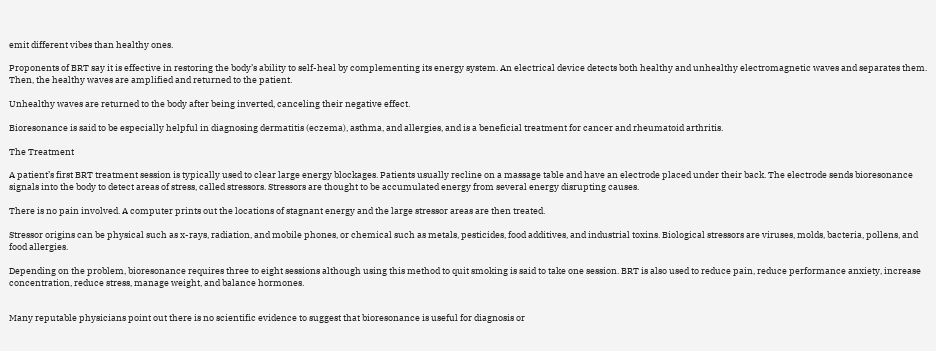emit different vibes than healthy ones.

Proponents of BRT say it is effective in restoring the body’s ability to self-heal by complementing its energy system. An electrical device detects both healthy and unhealthy electromagnetic waves and separates them. Then, the healthy waves are amplified and returned to the patient.

Unhealthy waves are returned to the body after being inverted, canceling their negative effect.

Bioresonance is said to be especially helpful in diagnosing dermatitis (eczema), asthma, and allergies, and is a beneficial treatment for cancer and rheumatoid arthritis.

The Treatment

A patient’s first BRT treatment session is typically used to clear large energy blockages. Patients usually recline on a massage table and have an electrode placed under their back. The electrode sends bioresonance signals into the body to detect areas of stress, called stressors. Stressors are thought to be accumulated energy from several energy disrupting causes.

There is no pain involved. A computer prints out the locations of stagnant energy and the large stressor areas are then treated.

Stressor origins can be physical such as x-rays, radiation, and mobile phones, or chemical such as metals, pesticides, food additives, and industrial toxins. Biological stressors are viruses, molds, bacteria, pollens, and food allergies.

Depending on the problem, bioresonance requires three to eight sessions although using this method to quit smoking is said to take one session. BRT is also used to reduce pain, reduce performance anxiety, increase concentration, reduce stress, manage weight, and balance hormones.


Many reputable physicians point out there is no scientific evidence to suggest that bioresonance is useful for diagnosis or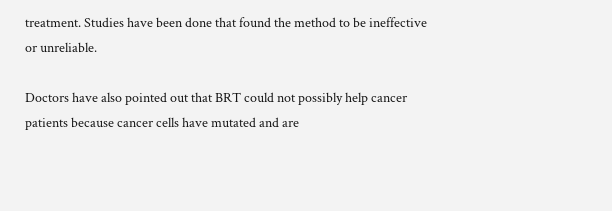treatment. Studies have been done that found the method to be ineffective or unreliable.

Doctors have also pointed out that BRT could not possibly help cancer patients because cancer cells have mutated and are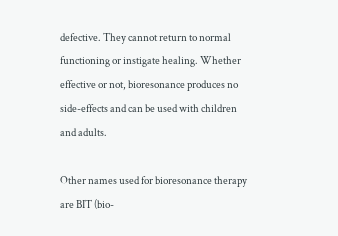defective. They cannot return to normal functioning or instigate healing. Whether effective or not, bioresonance produces no side-effects and can be used with children and adults.

Other names used for bioresonance therapy are BIT (bio-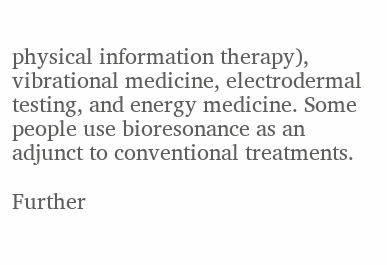physical information therapy), vibrational medicine, electrodermal testing, and energy medicine. Some people use bioresonance as an adjunct to conventional treatments.

Further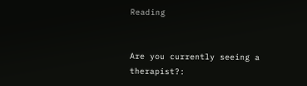Reading


Are you currently seeing a therapist?: